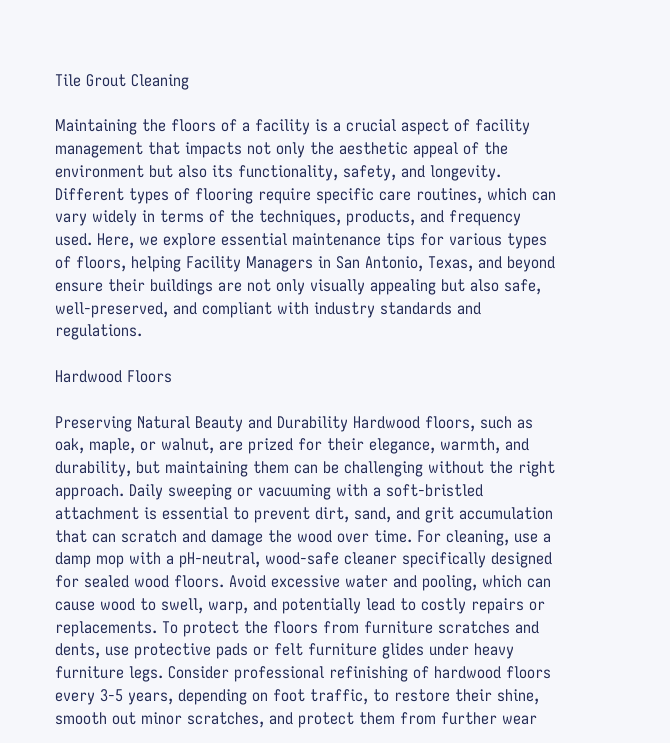Tile Grout Cleaning

Maintaining the floors of a facility is a crucial aspect of facility management that impacts not only the aesthetic appeal of the environment but also its functionality, safety, and longevity. Different types of flooring require specific care routines, which can vary widely in terms of the techniques, products, and frequency used. Here, we explore essential maintenance tips for various types of floors, helping Facility Managers in San Antonio, Texas, and beyond ensure their buildings are not only visually appealing but also safe, well-preserved, and compliant with industry standards and regulations.

Hardwood Floors

Preserving Natural Beauty and Durability Hardwood floors, such as oak, maple, or walnut, are prized for their elegance, warmth, and durability, but maintaining them can be challenging without the right approach. Daily sweeping or vacuuming with a soft-bristled attachment is essential to prevent dirt, sand, and grit accumulation that can scratch and damage the wood over time. For cleaning, use a damp mop with a pH-neutral, wood-safe cleaner specifically designed for sealed wood floors. Avoid excessive water and pooling, which can cause wood to swell, warp, and potentially lead to costly repairs or replacements. To protect the floors from furniture scratches and dents, use protective pads or felt furniture glides under heavy furniture legs. Consider professional refinishing of hardwood floors every 3-5 years, depending on foot traffic, to restore their shine, smooth out minor scratches, and protect them from further wear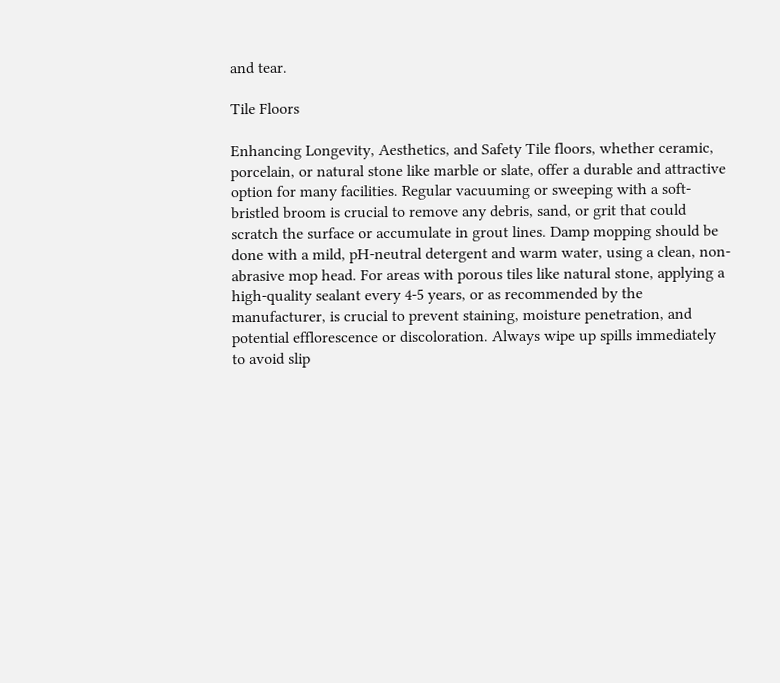and tear.

Tile Floors

Enhancing Longevity, Aesthetics, and Safety Tile floors, whether ceramic, porcelain, or natural stone like marble or slate, offer a durable and attractive option for many facilities. Regular vacuuming or sweeping with a soft-bristled broom is crucial to remove any debris, sand, or grit that could scratch the surface or accumulate in grout lines. Damp mopping should be done with a mild, pH-neutral detergent and warm water, using a clean, non-abrasive mop head. For areas with porous tiles like natural stone, applying a high-quality sealant every 4-5 years, or as recommended by the manufacturer, is crucial to prevent staining, moisture penetration, and potential efflorescence or discoloration. Always wipe up spills immediately to avoid slip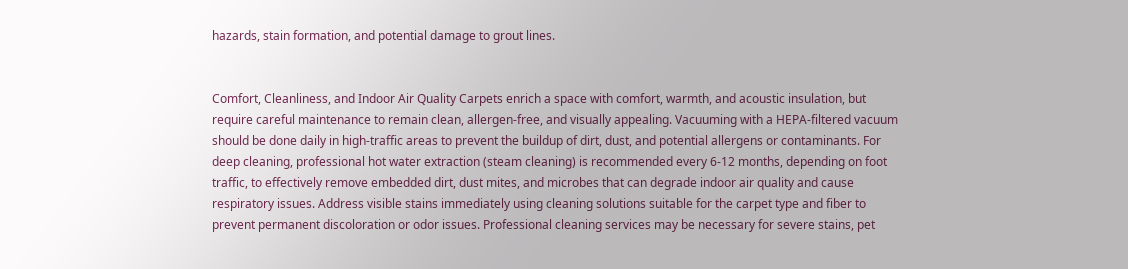hazards, stain formation, and potential damage to grout lines.


Comfort, Cleanliness, and Indoor Air Quality Carpets enrich a space with comfort, warmth, and acoustic insulation, but require careful maintenance to remain clean, allergen-free, and visually appealing. Vacuuming with a HEPA-filtered vacuum should be done daily in high-traffic areas to prevent the buildup of dirt, dust, and potential allergens or contaminants. For deep cleaning, professional hot water extraction (steam cleaning) is recommended every 6-12 months, depending on foot traffic, to effectively remove embedded dirt, dust mites, and microbes that can degrade indoor air quality and cause respiratory issues. Address visible stains immediately using cleaning solutions suitable for the carpet type and fiber to prevent permanent discoloration or odor issues. Professional cleaning services may be necessary for severe stains, pet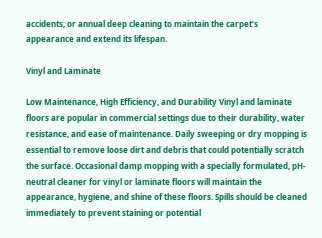accidents, or annual deep cleaning to maintain the carpet’s appearance and extend its lifespan.

Vinyl and Laminate

Low Maintenance, High Efficiency, and Durability Vinyl and laminate floors are popular in commercial settings due to their durability, water resistance, and ease of maintenance. Daily sweeping or dry mopping is essential to remove loose dirt and debris that could potentially scratch the surface. Occasional damp mopping with a specially formulated, pH-neutral cleaner for vinyl or laminate floors will maintain the appearance, hygiene, and shine of these floors. Spills should be cleaned immediately to prevent staining or potential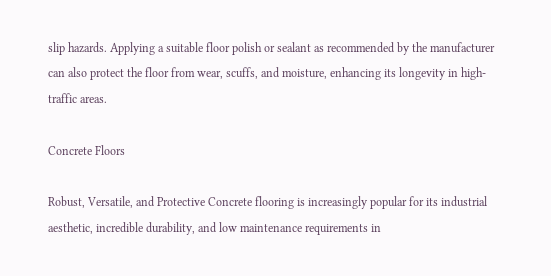slip hazards. Applying a suitable floor polish or sealant as recommended by the manufacturer can also protect the floor from wear, scuffs, and moisture, enhancing its longevity in high-traffic areas.

Concrete Floors

Robust, Versatile, and Protective Concrete flooring is increasingly popular for its industrial aesthetic, incredible durability, and low maintenance requirements in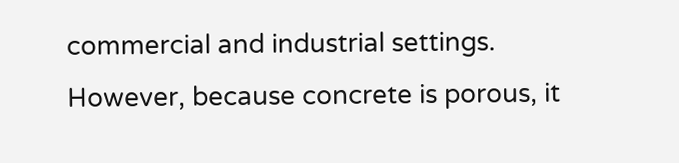commercial and industrial settings. However, because concrete is porous, it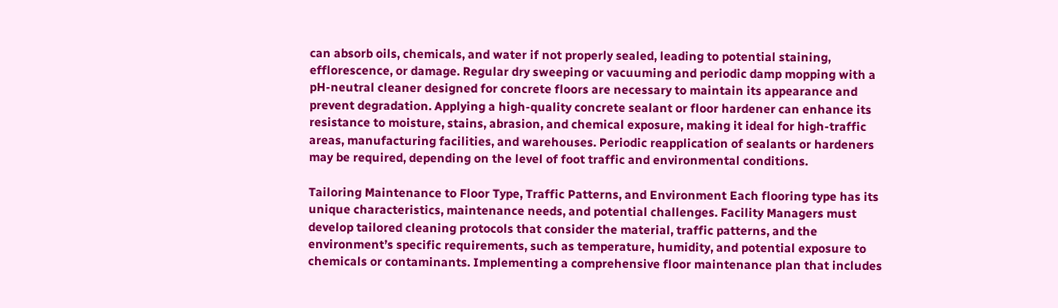can absorb oils, chemicals, and water if not properly sealed, leading to potential staining, efflorescence, or damage. Regular dry sweeping or vacuuming and periodic damp mopping with a pH-neutral cleaner designed for concrete floors are necessary to maintain its appearance and prevent degradation. Applying a high-quality concrete sealant or floor hardener can enhance its resistance to moisture, stains, abrasion, and chemical exposure, making it ideal for high-traffic areas, manufacturing facilities, and warehouses. Periodic reapplication of sealants or hardeners may be required, depending on the level of foot traffic and environmental conditions.

Tailoring Maintenance to Floor Type, Traffic Patterns, and Environment Each flooring type has its unique characteristics, maintenance needs, and potential challenges. Facility Managers must develop tailored cleaning protocols that consider the material, traffic patterns, and the environment’s specific requirements, such as temperature, humidity, and potential exposure to chemicals or contaminants. Implementing a comprehensive floor maintenance plan that includes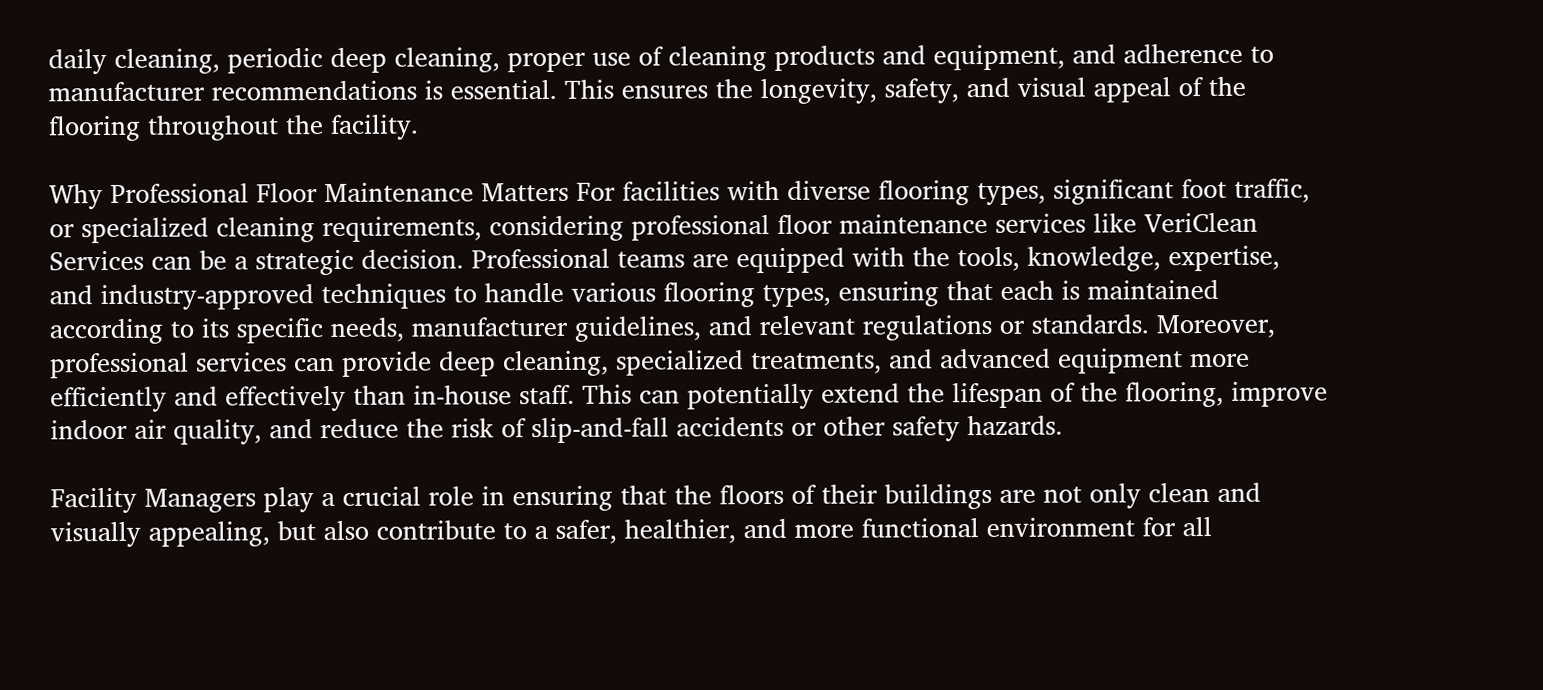daily cleaning, periodic deep cleaning, proper use of cleaning products and equipment, and adherence to manufacturer recommendations is essential. This ensures the longevity, safety, and visual appeal of the flooring throughout the facility.

Why Professional Floor Maintenance Matters For facilities with diverse flooring types, significant foot traffic, or specialized cleaning requirements, considering professional floor maintenance services like VeriClean Services can be a strategic decision. Professional teams are equipped with the tools, knowledge, expertise, and industry-approved techniques to handle various flooring types, ensuring that each is maintained according to its specific needs, manufacturer guidelines, and relevant regulations or standards. Moreover, professional services can provide deep cleaning, specialized treatments, and advanced equipment more efficiently and effectively than in-house staff. This can potentially extend the lifespan of the flooring, improve indoor air quality, and reduce the risk of slip-and-fall accidents or other safety hazards.

Facility Managers play a crucial role in ensuring that the floors of their buildings are not only clean and visually appealing, but also contribute to a safer, healthier, and more functional environment for all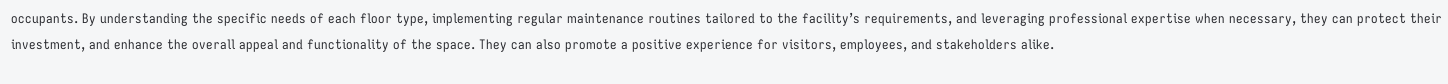occupants. By understanding the specific needs of each floor type, implementing regular maintenance routines tailored to the facility’s requirements, and leveraging professional expertise when necessary, they can protect their investment, and enhance the overall appeal and functionality of the space. They can also promote a positive experience for visitors, employees, and stakeholders alike.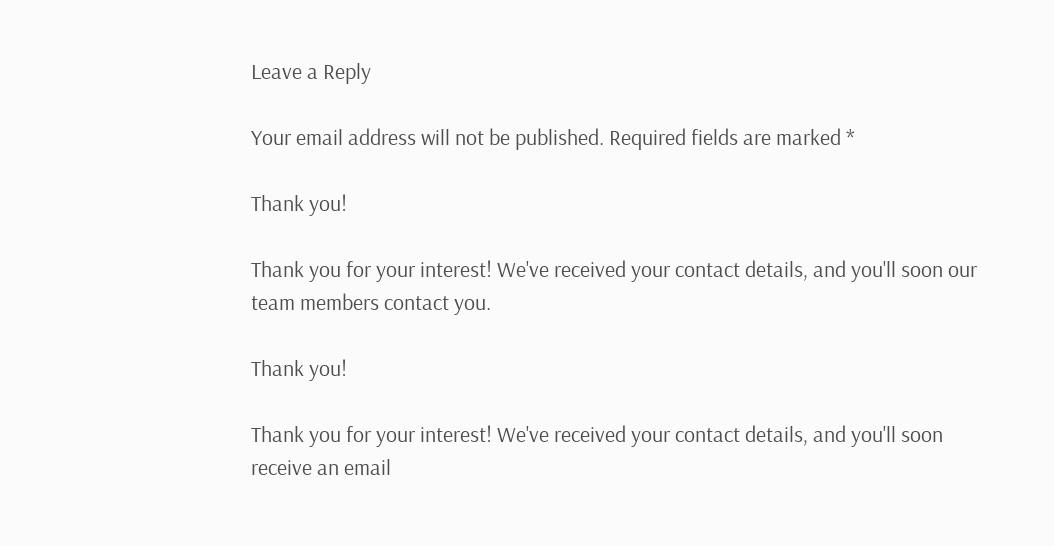Leave a Reply

Your email address will not be published. Required fields are marked *

Thank you!

Thank you for your interest! We've received your contact details, and you'll soon our team members contact you.

Thank you!

Thank you for your interest! We've received your contact details, and you'll soon receive an email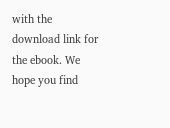with the download link for the ebook. We hope you find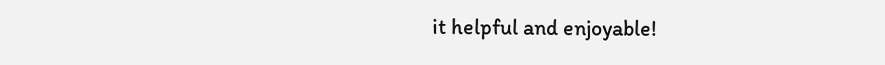it helpful and enjoyable!